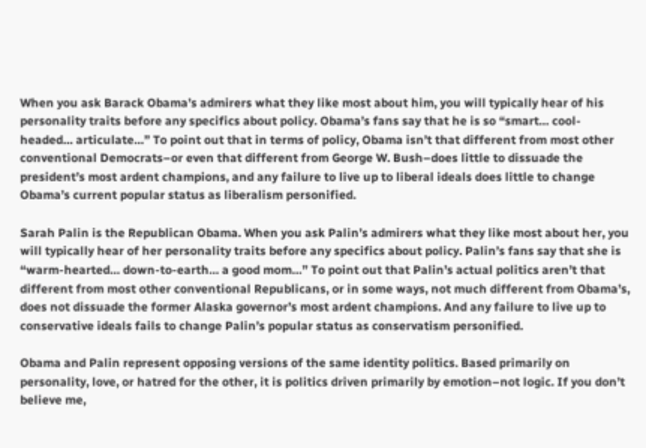When you ask Barack Obama’s admirers what they like most about him, you will typically hear of his personality traits before any specifics about policy. Obama’s fans say that he is so “smart… cool-headed… articulate…” To point out that in terms of policy, Obama isn’t that different from most other conventional Democrats–or even that different from George W. Bush–does little to dissuade the president’s most ardent champions, and any failure to live up to liberal ideals does little to change Obama’s current popular status as liberalism personified.

Sarah Palin is the Republican Obama. When you ask Palin’s admirers what they like most about her, you will typically hear of her personality traits before any specifics about policy. Palin’s fans say that she is “warm-hearted… down-to-earth… a good mom…” To point out that Palin’s actual politics aren’t that different from most other conventional Republicans, or in some ways, not much different from Obama’s, does not dissuade the former Alaska governor’s most ardent champions. And any failure to live up to conservative ideals fails to change Palin’s popular status as conservatism personified.

Obama and Palin represent opposing versions of the same identity politics. Based primarily on personality, love, or hatred for the other, it is politics driven primarily by emotion–not logic. If you don’t believe me,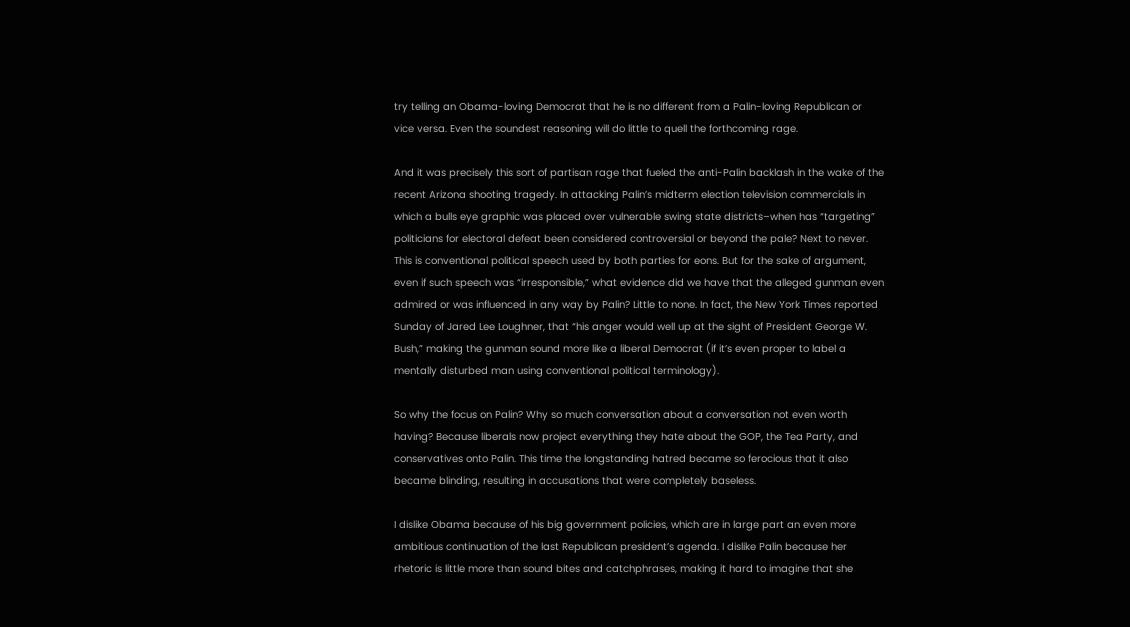try telling an Obama-loving Democrat that he is no different from a Palin-loving Republican or vice versa. Even the soundest reasoning will do little to quell the forthcoming rage.

And it was precisely this sort of partisan rage that fueled the anti-Palin backlash in the wake of the recent Arizona shooting tragedy. In attacking Palin’s midterm election television commercials in which a bulls eye graphic was placed over vulnerable swing state districts–when has “targeting” politicians for electoral defeat been considered controversial or beyond the pale? Next to never. This is conventional political speech used by both parties for eons. But for the sake of argument, even if such speech was “irresponsible,” what evidence did we have that the alleged gunman even admired or was influenced in any way by Palin? Little to none. In fact, the New York Times reported Sunday of Jared Lee Loughner, that “his anger would well up at the sight of President George W. Bush,” making the gunman sound more like a liberal Democrat (if it’s even proper to label a mentally disturbed man using conventional political terminology).

So why the focus on Palin? Why so much conversation about a conversation not even worth having? Because liberals now project everything they hate about the GOP, the Tea Party, and conservatives onto Palin. This time the longstanding hatred became so ferocious that it also became blinding, resulting in accusations that were completely baseless.

I dislike Obama because of his big government policies, which are in large part an even more ambitious continuation of the last Republican president’s agenda. I dislike Palin because her rhetoric is little more than sound bites and catchphrases, making it hard to imagine that she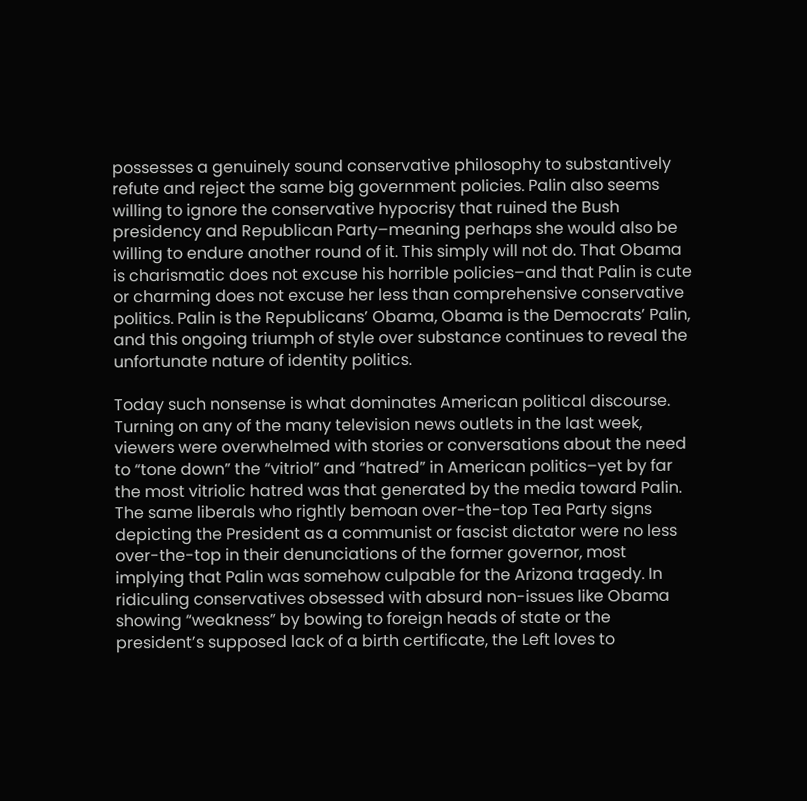possesses a genuinely sound conservative philosophy to substantively refute and reject the same big government policies. Palin also seems willing to ignore the conservative hypocrisy that ruined the Bush presidency and Republican Party–meaning perhaps she would also be willing to endure another round of it. This simply will not do. That Obama is charismatic does not excuse his horrible policies–and that Palin is cute or charming does not excuse her less than comprehensive conservative politics. Palin is the Republicans’ Obama, Obama is the Democrats’ Palin, and this ongoing triumph of style over substance continues to reveal the unfortunate nature of identity politics.

Today such nonsense is what dominates American political discourse. Turning on any of the many television news outlets in the last week, viewers were overwhelmed with stories or conversations about the need to “tone down” the “vitriol” and “hatred” in American politics–yet by far the most vitriolic hatred was that generated by the media toward Palin. The same liberals who rightly bemoan over-the-top Tea Party signs depicting the President as a communist or fascist dictator were no less over-the-top in their denunciations of the former governor, most implying that Palin was somehow culpable for the Arizona tragedy. In ridiculing conservatives obsessed with absurd non-issues like Obama showing “weakness” by bowing to foreign heads of state or the president’s supposed lack of a birth certificate, the Left loves to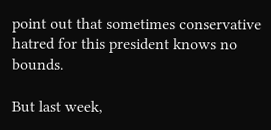point out that sometimes conservative hatred for this president knows no bounds.

But last week,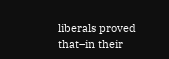liberals proved that–in their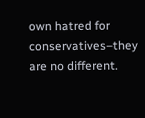own hatred for conservatives–they are no different.